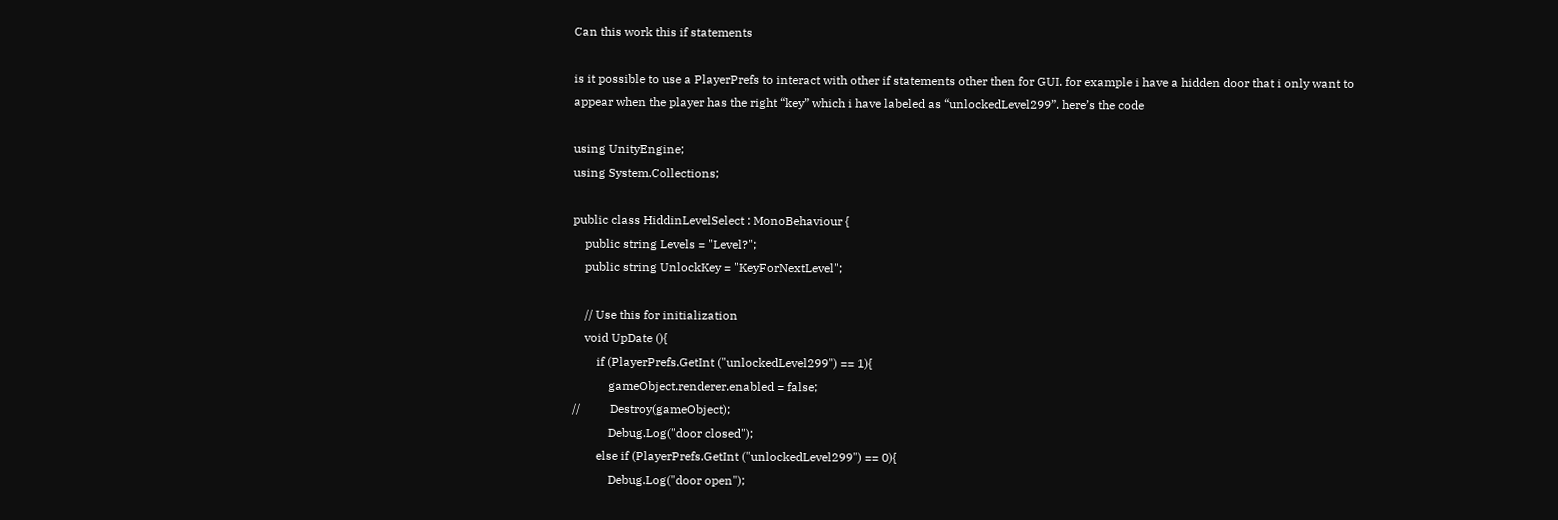Can this work this if statements

is it possible to use a PlayerPrefs to interact with other if statements other then for GUI. for example i have a hidden door that i only want to appear when the player has the right “key” which i have labeled as “unlockedLevel299”. here’s the code

using UnityEngine;
using System.Collections;

public class HiddinLevelSelect : MonoBehaviour {
    public string Levels = "Level?";
    public string UnlockKey = "KeyForNextLevel";

    // Use this for initialization
    void UpDate (){
        if (PlayerPrefs.GetInt ("unlockedLevel299") == 1){
            gameObject.renderer.enabled = false;
//          Destroy(gameObject);
            Debug.Log("door closed");
        else if (PlayerPrefs.GetInt ("unlockedLevel299") == 0){
            Debug.Log("door open");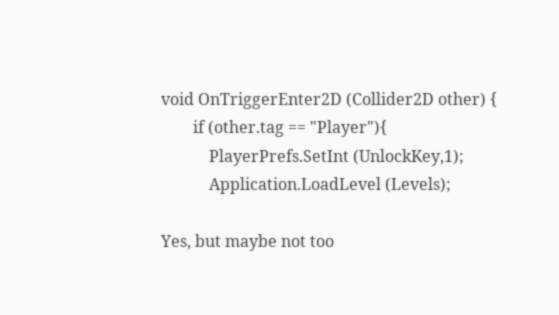void OnTriggerEnter2D (Collider2D other) {
        if (other.tag == "Player"){
            PlayerPrefs.SetInt (UnlockKey,1);
            Application.LoadLevel (Levels);

Yes, but maybe not too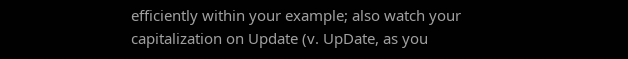efficiently within your example; also watch your capitalization on Update (v. UpDate, as you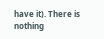have it). There is nothing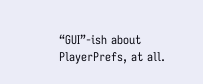“GUI”-ish about PlayerPrefs, at all.